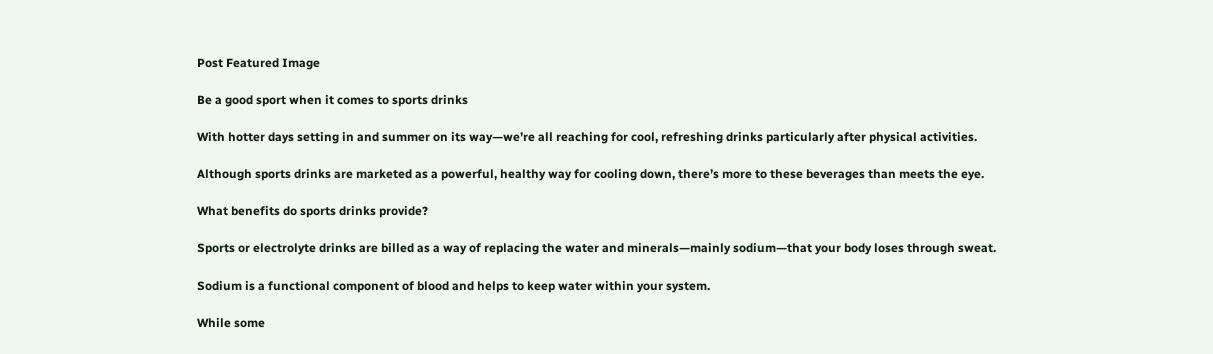Post Featured Image

Be a good sport when it comes to sports drinks

With hotter days setting in and summer on its way—we’re all reaching for cool, refreshing drinks particularly after physical activities.

Although sports drinks are marketed as a powerful, healthy way for cooling down, there’s more to these beverages than meets the eye.

What benefits do sports drinks provide?

Sports or electrolyte drinks are billed as a way of replacing the water and minerals—mainly sodium—that your body loses through sweat.

Sodium is a functional component of blood and helps to keep water within your system.

While some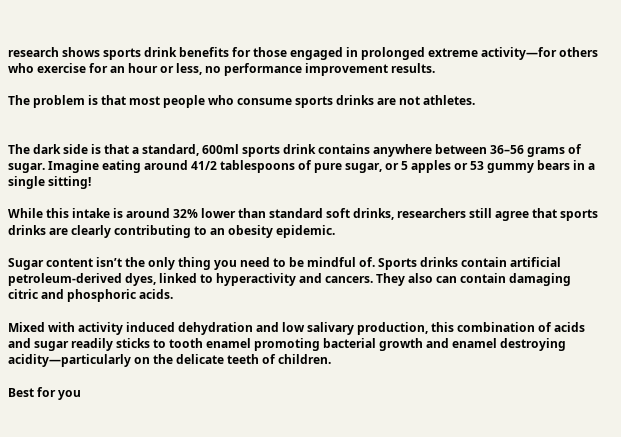research shows sports drink benefits for those engaged in prolonged extreme activity—for others who exercise for an hour or less, no performance improvement results.

The problem is that most people who consume sports drinks are not athletes.


The dark side is that a standard, 600ml sports drink contains anywhere between 36–56 grams of sugar. Imagine eating around 41/2 tablespoons of pure sugar, or 5 apples or 53 gummy bears in a single sitting!

While this intake is around 32% lower than standard soft drinks, researchers still agree that sports drinks are clearly contributing to an obesity epidemic.

Sugar content isn’t the only thing you need to be mindful of. Sports drinks contain artificial petroleum-derived dyes, linked to hyperactivity and cancers. They also can contain damaging citric and phosphoric acids.

Mixed with activity induced dehydration and low salivary production, this combination of acids and sugar readily sticks to tooth enamel promoting bacterial growth and enamel destroying acidity—particularly on the delicate teeth of children.

Best for you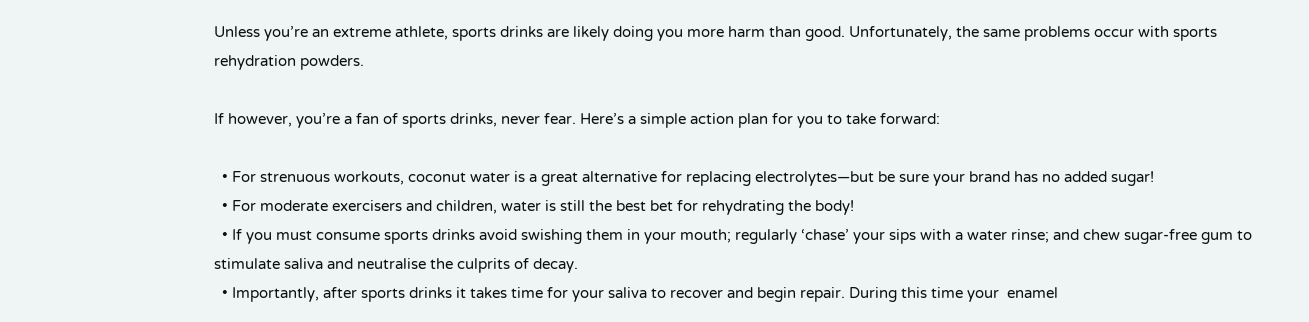Unless you’re an extreme athlete, sports drinks are likely doing you more harm than good. Unfortunately, the same problems occur with sports rehydration powders.

If however, you’re a fan of sports drinks, never fear. Here’s a simple action plan for you to take forward:

  • For strenuous workouts, coconut water is a great alternative for replacing electrolytes—but be sure your brand has no added sugar!
  • For moderate exercisers and children, water is still the best bet for rehydrating the body!
  • If you must consume sports drinks avoid swishing them in your mouth; regularly ‘chase’ your sips with a water rinse; and chew sugar-free gum to stimulate saliva and neutralise the culprits of decay.
  • Importantly, after sports drinks it takes time for your saliva to recover and begin repair. During this time your  enamel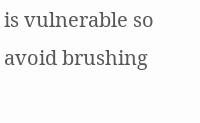is vulnerable so avoid brushing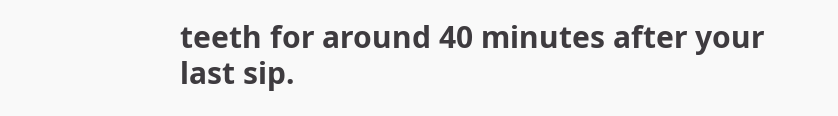teeth for around 40 minutes after your last sip.